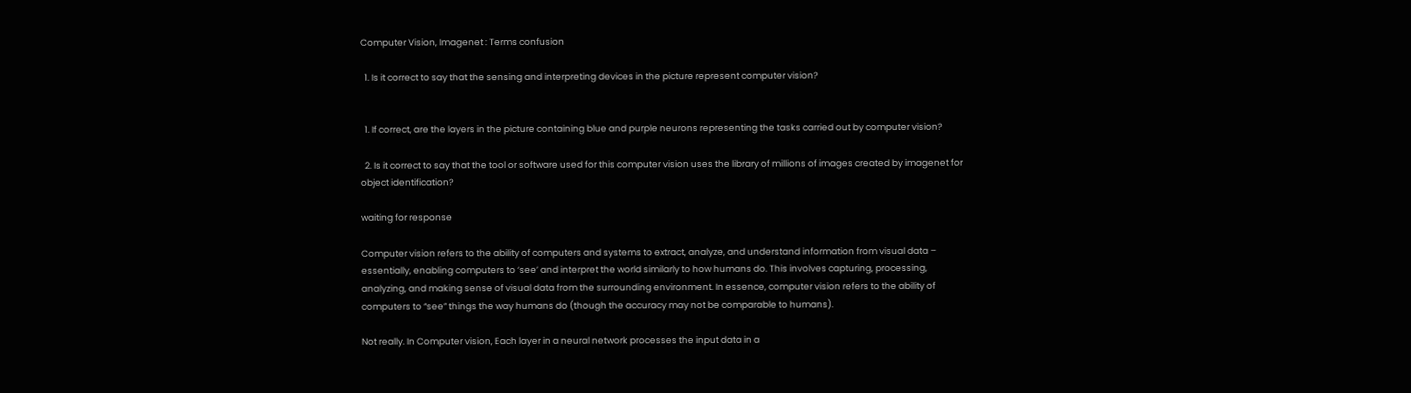Computer Vision, Imagenet : Terms confusion

  1. Is it correct to say that the sensing and interpreting devices in the picture represent computer vision?


  1. If correct, are the layers in the picture containing blue and purple neurons representing the tasks carried out by computer vision?

  2. Is it correct to say that the tool or software used for this computer vision uses the library of millions of images created by imagenet for object identification?

waiting for response

Computer vision refers to the ability of computers and systems to extract, analyze, and understand information from visual data – essentially, enabling computers to ‘see’ and interpret the world similarly to how humans do. This involves capturing, processing, analyzing, and making sense of visual data from the surrounding environment. In essence, computer vision refers to the ability of computers to “see” things the way humans do (though the accuracy may not be comparable to humans).

Not really. In Computer vision, Each layer in a neural network processes the input data in a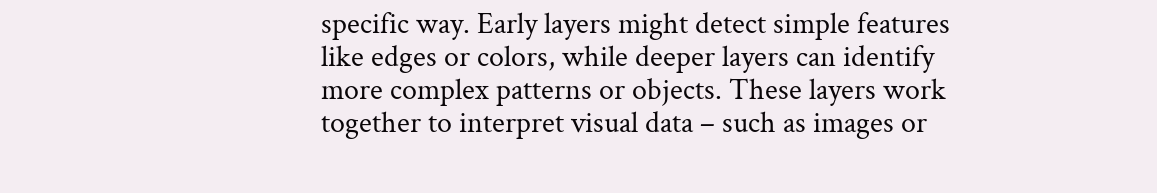specific way. Early layers might detect simple features like edges or colors, while deeper layers can identify more complex patterns or objects. These layers work together to interpret visual data – such as images or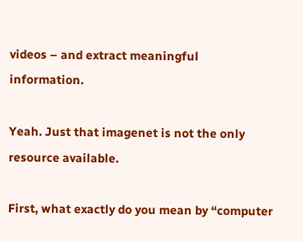videos – and extract meaningful information.

Yeah. Just that imagenet is not the only resource available.

First, what exactly do you mean by “computer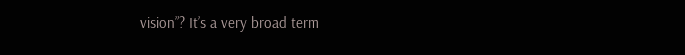vision”? It’s a very broad term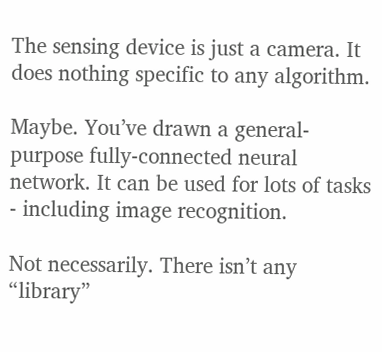The sensing device is just a camera. It does nothing specific to any algorithm.

Maybe. You’ve drawn a general-purpose fully-connected neural network. It can be used for lots of tasks - including image recognition.

Not necessarily. There isn’t any “library”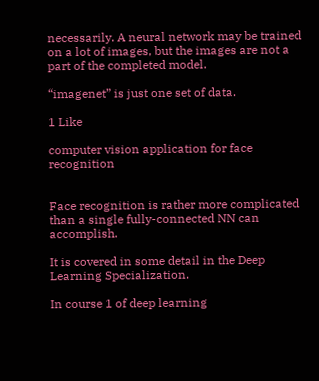necessarily. A neural network may be trained on a lot of images, but the images are not a part of the completed model.

“imagenet” is just one set of data.

1 Like

computer vision application for face recognition


Face recognition is rather more complicated than a single fully-connected NN can accomplish.

It is covered in some detail in the Deep Learning Specialization.

In course 1 of deep learning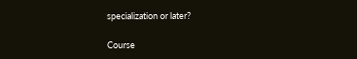specialization or later?

Course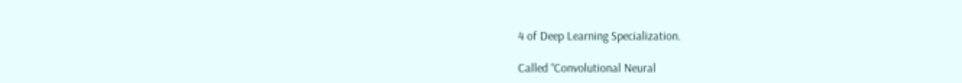4 of Deep Learning Specialization.

Called “Convolutional Neural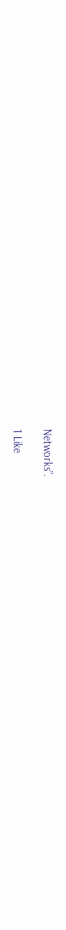Networks”.

1 Like